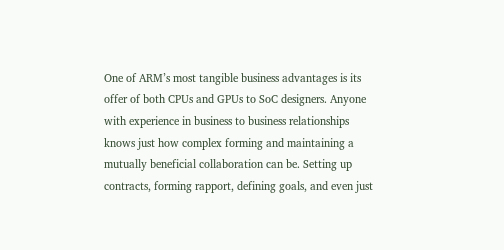One of ARM’s most tangible business advantages is its offer of both CPUs and GPUs to SoC designers. Anyone with experience in business to business relationships knows just how complex forming and maintaining a mutually beneficial collaboration can be. Setting up contracts, forming rapport, defining goals, and even just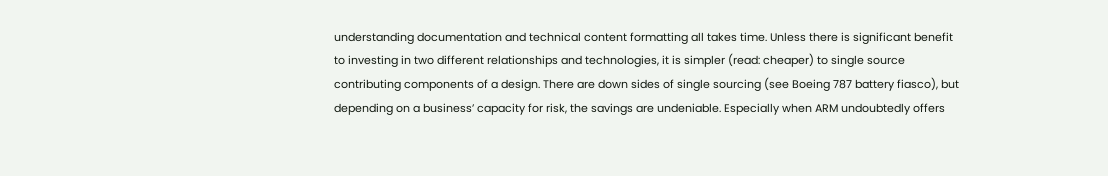understanding documentation and technical content formatting all takes time. Unless there is significant benefit to investing in two different relationships and technologies, it is simpler (read: cheaper) to single source contributing components of a design. There are down sides of single sourcing (see Boeing 787 battery fiasco), but depending on a business’ capacity for risk, the savings are undeniable. Especially when ARM undoubtedly offers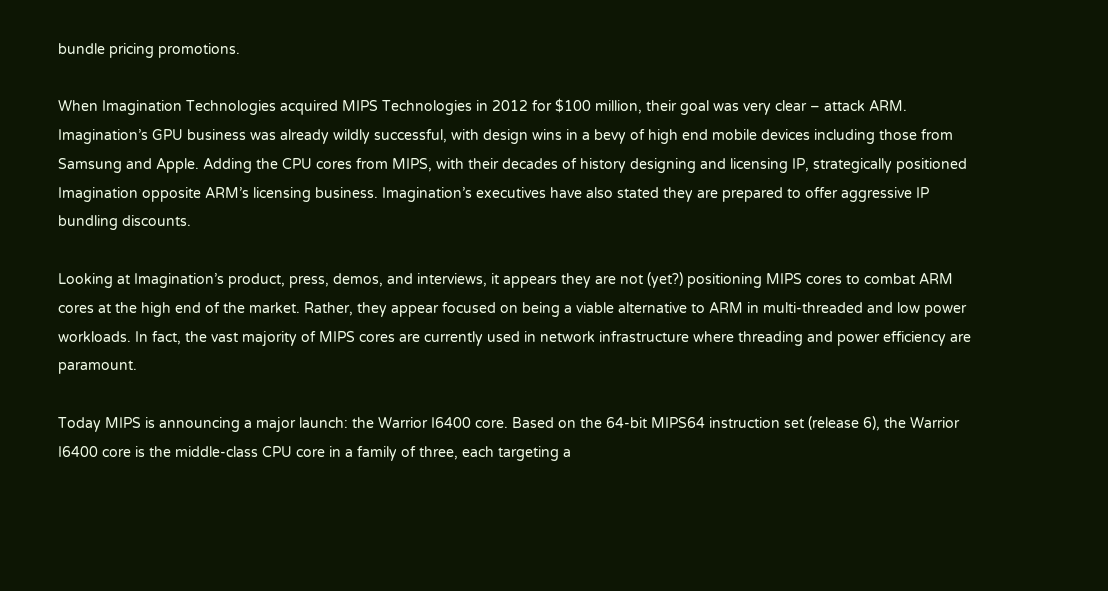bundle pricing promotions.

When Imagination Technologies acquired MIPS Technologies in 2012 for $100 million, their goal was very clear – attack ARM. Imagination’s GPU business was already wildly successful, with design wins in a bevy of high end mobile devices including those from Samsung and Apple. Adding the CPU cores from MIPS, with their decades of history designing and licensing IP, strategically positioned Imagination opposite ARM’s licensing business. Imagination’s executives have also stated they are prepared to offer aggressive IP bundling discounts.

Looking at Imagination’s product, press, demos, and interviews, it appears they are not (yet?) positioning MIPS cores to combat ARM cores at the high end of the market. Rather, they appear focused on being a viable alternative to ARM in multi-threaded and low power workloads. In fact, the vast majority of MIPS cores are currently used in network infrastructure where threading and power efficiency are paramount.

Today MIPS is announcing a major launch: the Warrior I6400 core. Based on the 64-bit MIPS64 instruction set (release 6), the Warrior I6400 core is the middle-class CPU core in a family of three, each targeting a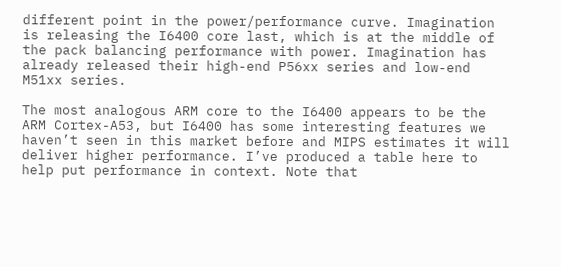different point in the power/performance curve. Imagination is releasing the I6400 core last, which is at the middle of the pack balancing performance with power. Imagination has already released their high-end P56xx series and low-end M51xx series.

The most analogous ARM core to the I6400 appears to be the ARM Cortex-A53, but I6400 has some interesting features we haven’t seen in this market before and MIPS estimates it will deliver higher performance. I’ve produced a table here to help put performance in context. Note that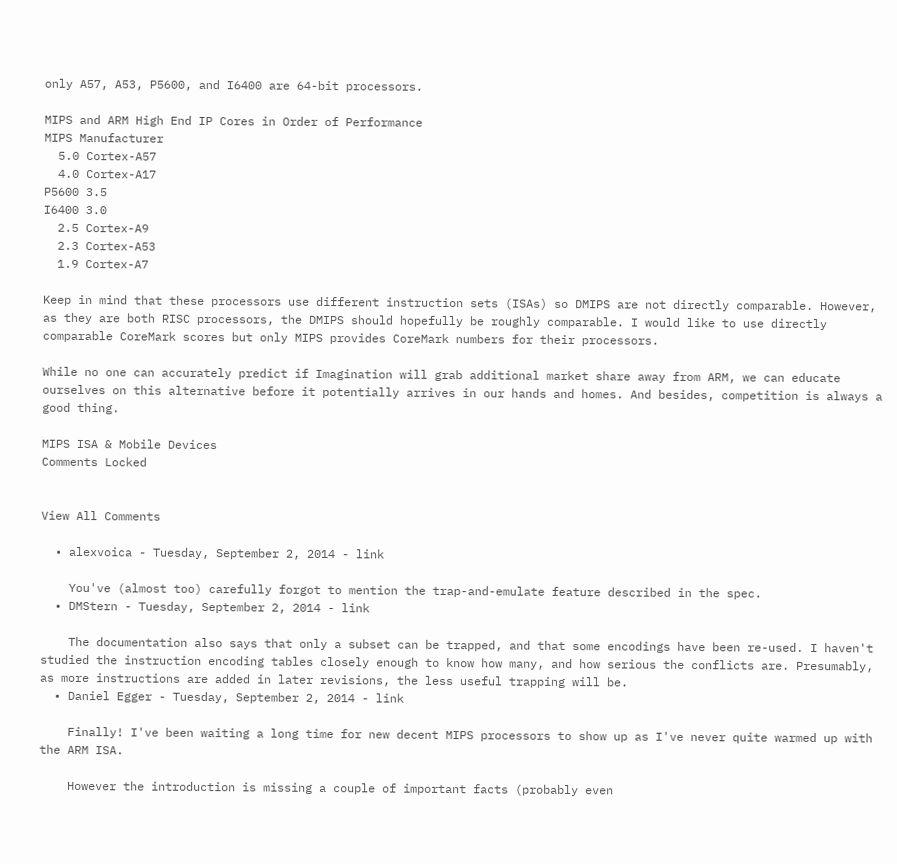only A57, A53, P5600, and I6400 are 64-bit processors.

MIPS and ARM High End IP Cores in Order of Performance
MIPS Manufacturer
  5.0 Cortex-A57
  4.0 Cortex-A17
P5600 3.5
I6400 3.0
  2.5 Cortex-A9
  2.3 Cortex-A53
  1.9 Cortex-A7

Keep in mind that these processors use different instruction sets (ISAs) so DMIPS are not directly comparable. However, as they are both RISC processors, the DMIPS should hopefully be roughly comparable. I would like to use directly comparable CoreMark scores but only MIPS provides CoreMark numbers for their processors.

While no one can accurately predict if Imagination will grab additional market share away from ARM, we can educate ourselves on this alternative before it potentially arrives in our hands and homes. And besides, competition is always a good thing.

MIPS ISA & Mobile Devices
Comments Locked


View All Comments

  • alexvoica - Tuesday, September 2, 2014 - link

    You've (almost too) carefully forgot to mention the trap-and-emulate feature described in the spec.
  • DMStern - Tuesday, September 2, 2014 - link

    The documentation also says that only a subset can be trapped, and that some encodings have been re-used. I haven't studied the instruction encoding tables closely enough to know how many, and how serious the conflicts are. Presumably, as more instructions are added in later revisions, the less useful trapping will be.
  • Daniel Egger - Tuesday, September 2, 2014 - link

    Finally! I've been waiting a long time for new decent MIPS processors to show up as I've never quite warmed up with the ARM ISA.

    However the introduction is missing a couple of important facts (probably even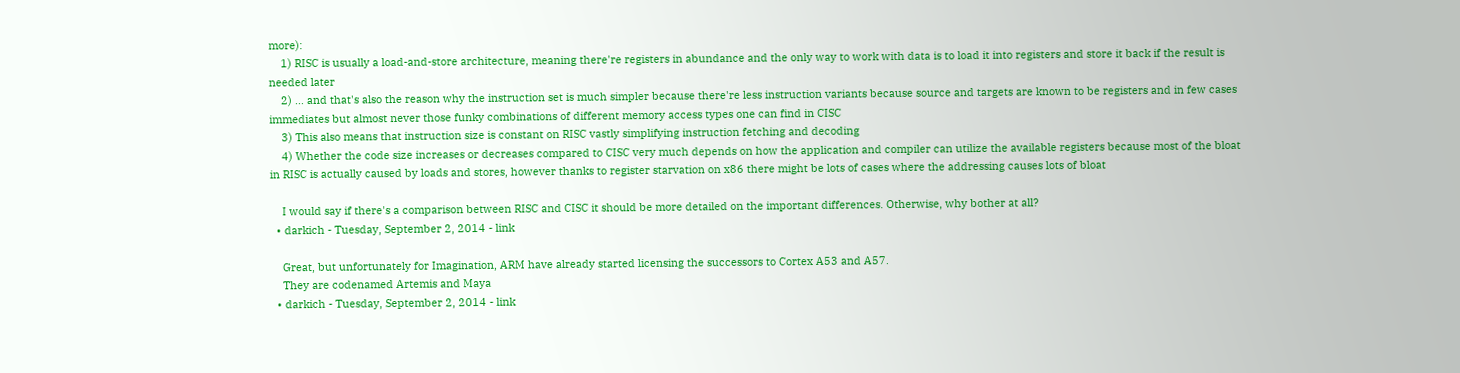more):
    1) RISC is usually a load-and-store architecture, meaning there're registers in abundance and the only way to work with data is to load it into registers and store it back if the result is needed later
    2) ... and that's also the reason why the instruction set is much simpler because there're less instruction variants because source and targets are known to be registers and in few cases immediates but almost never those funky combinations of different memory access types one can find in CISC
    3) This also means that instruction size is constant on RISC vastly simplifying instruction fetching and decoding
    4) Whether the code size increases or decreases compared to CISC very much depends on how the application and compiler can utilize the available registers because most of the bloat in RISC is actually caused by loads and stores, however thanks to register starvation on x86 there might be lots of cases where the addressing causes lots of bloat

    I would say if there's a comparison between RISC and CISC it should be more detailed on the important differences. Otherwise, why bother at all?
  • darkich - Tuesday, September 2, 2014 - link

    Great, but unfortunately for Imagination, ARM have already started licensing the successors to Cortex A53 and A57.
    They are codenamed Artemis and Maya
  • darkich - Tuesday, September 2, 2014 - link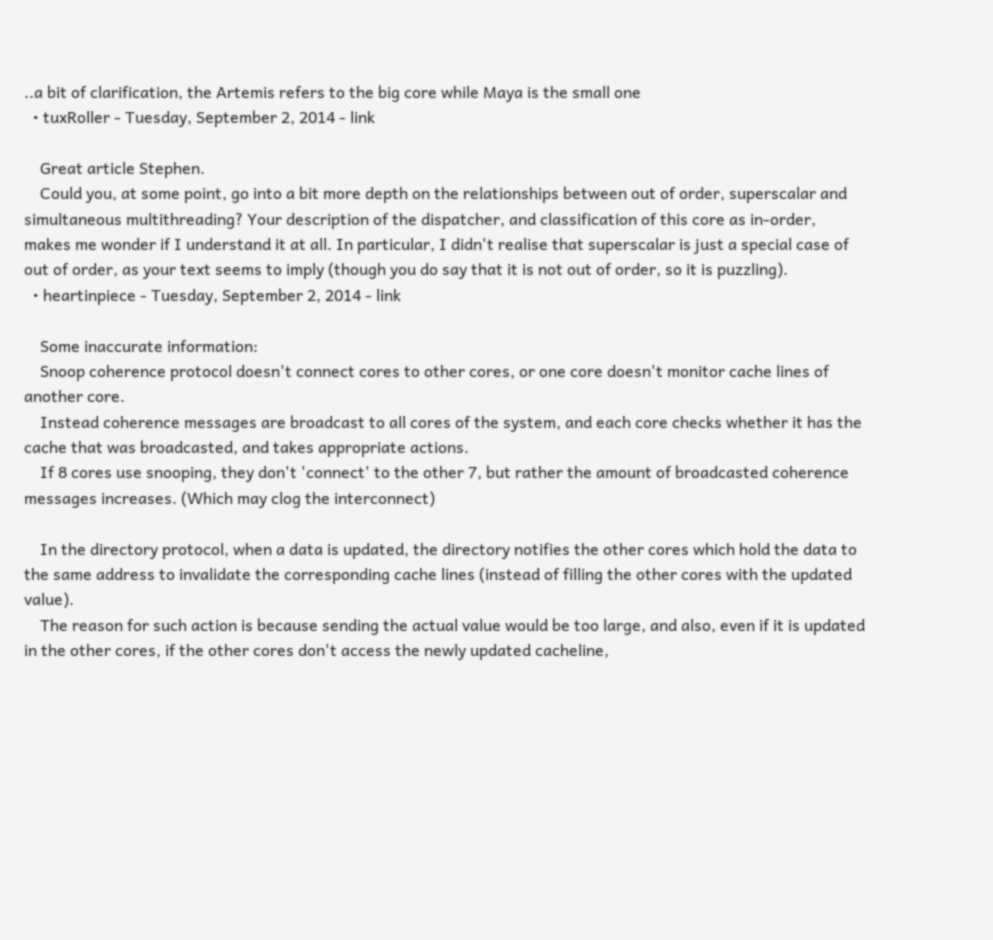..a bit of clarification, the Artemis refers to the big core while Maya is the small one
  • tuxRoller - Tuesday, September 2, 2014 - link

    Great article Stephen.
    Could you, at some point, go into a bit more depth on the relationships between out of order, superscalar and simultaneous multithreading? Your description of the dispatcher, and classification of this core as in-order, makes me wonder if I understand it at all. In particular, I didn't realise that superscalar is just a special case of out of order, as your text seems to imply (though you do say that it is not out of order, so it is puzzling).
  • heartinpiece - Tuesday, September 2, 2014 - link

    Some inaccurate information:
    Snoop coherence protocol doesn't connect cores to other cores, or one core doesn't monitor cache lines of another core.
    Instead coherence messages are broadcast to all cores of the system, and each core checks whether it has the cache that was broadcasted, and takes appropriate actions.
    If 8 cores use snooping, they don't 'connect' to the other 7, but rather the amount of broadcasted coherence messages increases. (Which may clog the interconnect)

    In the directory protocol, when a data is updated, the directory notifies the other cores which hold the data to the same address to invalidate the corresponding cache lines (instead of filling the other cores with the updated value).
    The reason for such action is because sending the actual value would be too large, and also, even if it is updated in the other cores, if the other cores don't access the newly updated cacheline,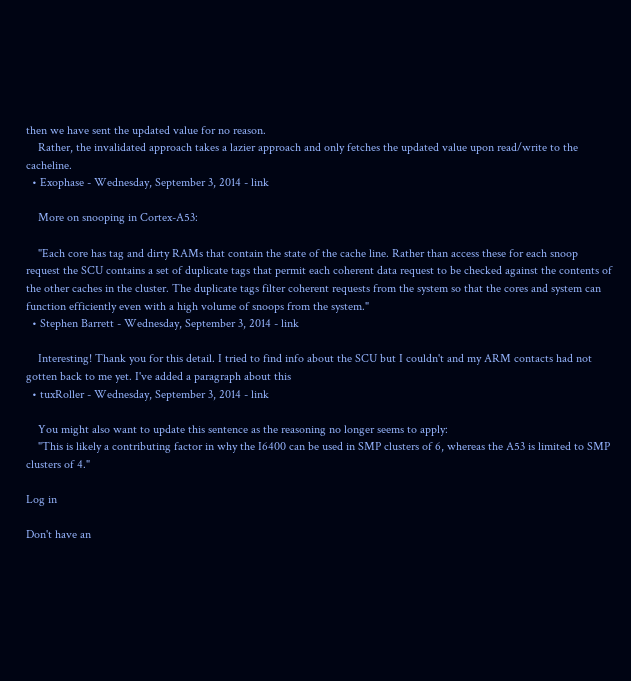then we have sent the updated value for no reason.
    Rather, the invalidated approach takes a lazier approach and only fetches the updated value upon read/write to the cacheline.
  • Exophase - Wednesday, September 3, 2014 - link

    More on snooping in Cortex-A53:

    "Each core has tag and dirty RAMs that contain the state of the cache line. Rather than access these for each snoop request the SCU contains a set of duplicate tags that permit each coherent data request to be checked against the contents of the other caches in the cluster. The duplicate tags filter coherent requests from the system so that the cores and system can function efficiently even with a high volume of snoops from the system."
  • Stephen Barrett - Wednesday, September 3, 2014 - link

    Interesting! Thank you for this detail. I tried to find info about the SCU but I couldn't and my ARM contacts had not gotten back to me yet. I've added a paragraph about this
  • tuxRoller - Wednesday, September 3, 2014 - link

    You might also want to update this sentence as the reasoning no longer seems to apply:
    "This is likely a contributing factor in why the I6400 can be used in SMP clusters of 6, whereas the A53 is limited to SMP clusters of 4."

Log in

Don't have an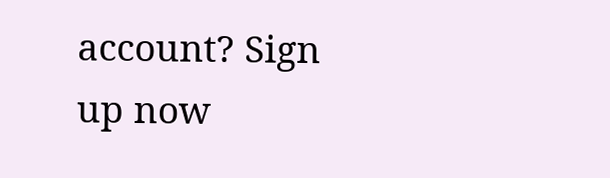account? Sign up now